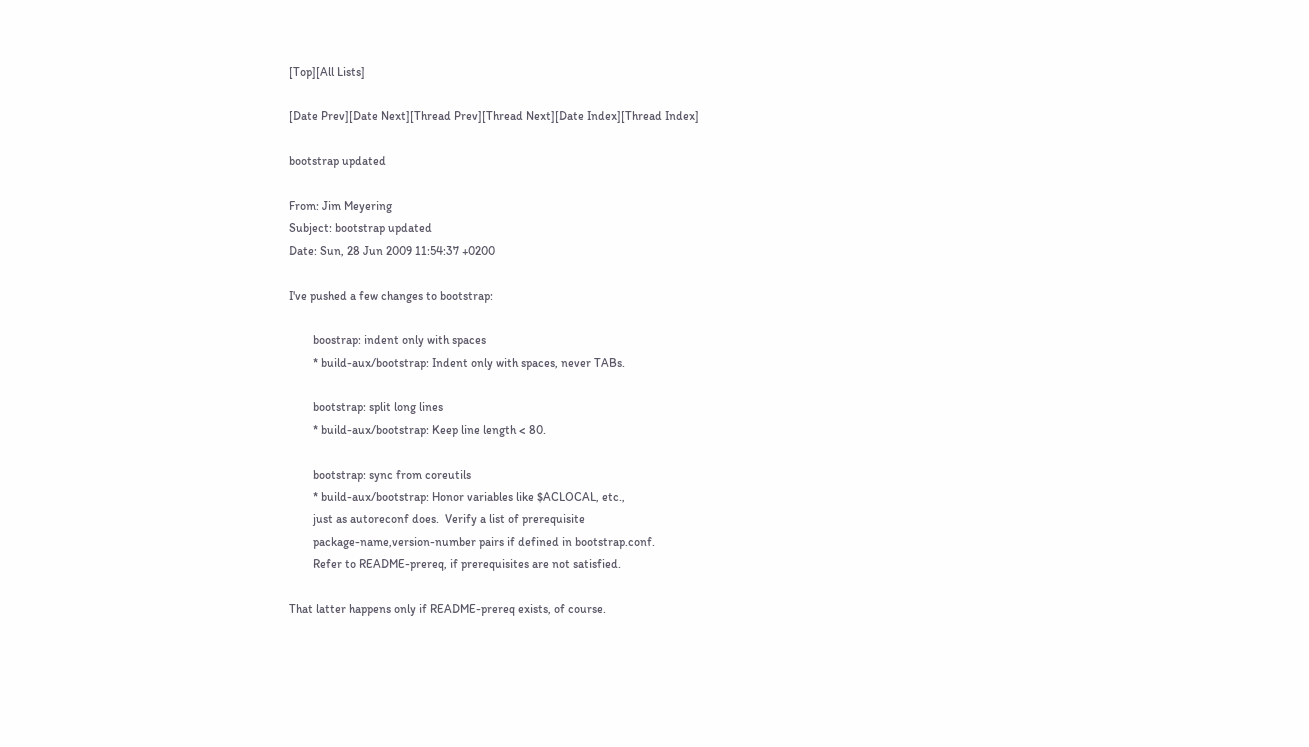[Top][All Lists]

[Date Prev][Date Next][Thread Prev][Thread Next][Date Index][Thread Index]

bootstrap updated

From: Jim Meyering
Subject: bootstrap updated
Date: Sun, 28 Jun 2009 11:54:37 +0200

I've pushed a few changes to bootstrap:

        boostrap: indent only with spaces
        * build-aux/bootstrap: Indent only with spaces, never TABs.

        bootstrap: split long lines
        * build-aux/bootstrap: Keep line length < 80.

        bootstrap: sync from coreutils
        * build-aux/bootstrap: Honor variables like $ACLOCAL, etc.,
        just as autoreconf does.  Verify a list of prerequisite
        package-name,version-number pairs if defined in bootstrap.conf.
        Refer to README-prereq, if prerequisites are not satisfied.

That latter happens only if README-prereq exists, of course.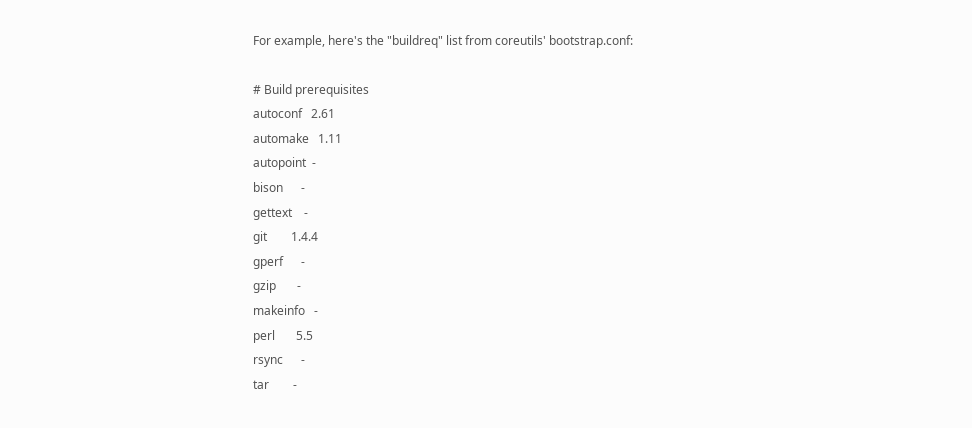For example, here's the "buildreq" list from coreutils' bootstrap.conf:

# Build prerequisites
autoconf   2.61
automake   1.11
autopoint  -
bison      -
gettext    -
git        1.4.4
gperf      -
gzip       -
makeinfo   -
perl       5.5
rsync      -
tar        -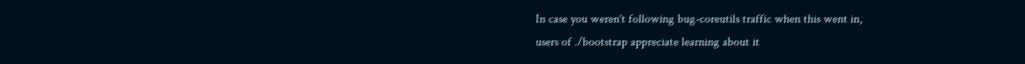In case you weren't following bug-coreutils traffic when this went in,
users of ./bootstrap appreciate learning about it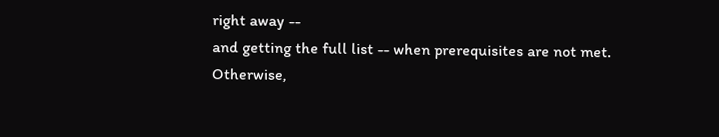right away --
and getting the full list -- when prerequisites are not met.
Otherwise,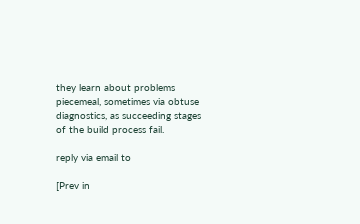they learn about problems piecemeal, sometimes via obtuse
diagnostics, as succeeding stages of the build process fail.

reply via email to

[Prev in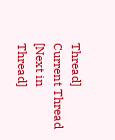Thread] Current Thread [Next in Thread]